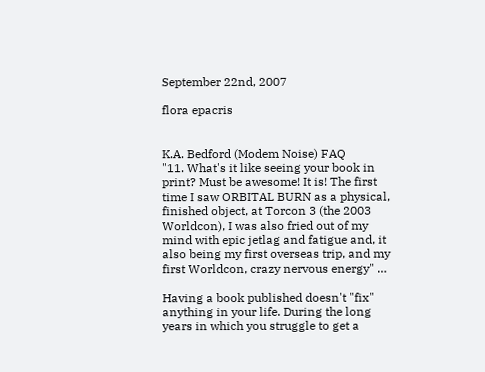September 22nd, 2007

flora epacris


K.A. Bedford (Modem Noise) FAQ
"11. What's it like seeing your book in print? Must be awesome! It is! The first time I saw ORBITAL BURN as a physical, finished object, at Torcon 3 (the 2003 Worldcon), I was also fried out of my mind with epic jetlag and fatigue and, it also being my first overseas trip, and my first Worldcon, crazy nervous energy" …

Having a book published doesn't "fix" anything in your life. During the long years in which you struggle to get a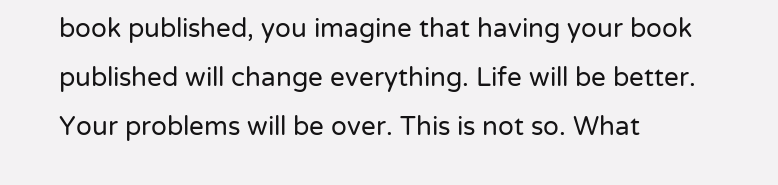book published, you imagine that having your book published will change everything. Life will be better. Your problems will be over. This is not so. What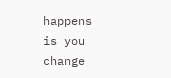happens is you change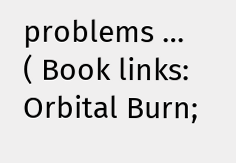problems …
( Book links: Orbital Burn;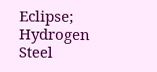Eclipse; Hydrogen Steel